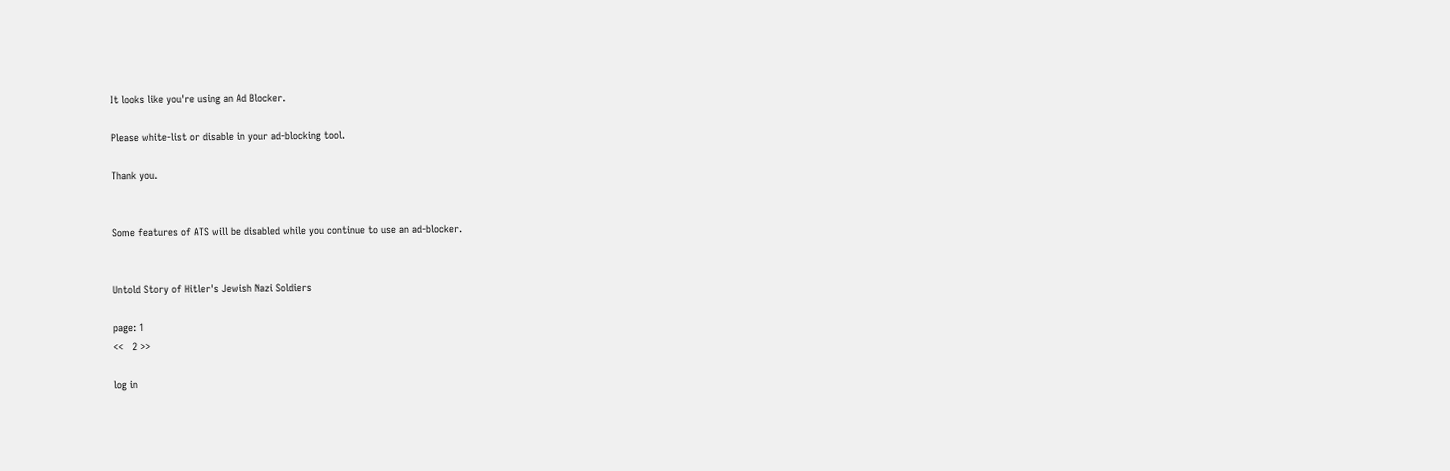It looks like you're using an Ad Blocker.

Please white-list or disable in your ad-blocking tool.

Thank you.


Some features of ATS will be disabled while you continue to use an ad-blocker.


Untold Story of Hitler's Jewish Nazi Soldiers

page: 1
<<   2 >>

log in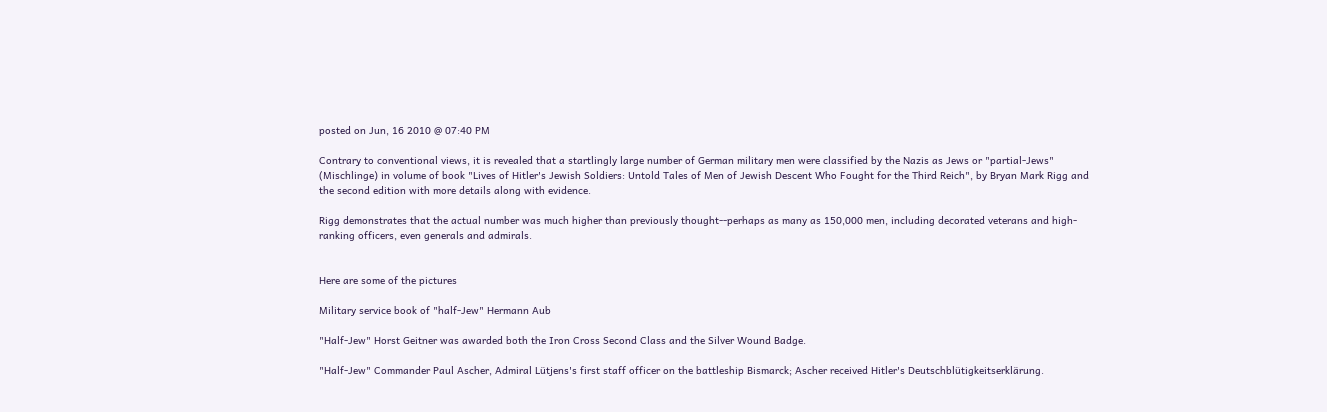posted on Jun, 16 2010 @ 07:40 PM

Contrary to conventional views, it is revealed that a startlingly large number of German military men were classified by the Nazis as Jews or "partial-Jews" (Mischlinge) in volume of book "Lives of Hitler's Jewish Soldiers: Untold Tales of Men of Jewish Descent Who Fought for the Third Reich", by Bryan Mark Rigg and the second edition with more details along with evidence.

Rigg demonstrates that the actual number was much higher than previously thought--perhaps as many as 150,000 men, including decorated veterans and high-ranking officers, even generals and admirals.


Here are some of the pictures

Military service book of "half-Jew" Hermann Aub

"Half-Jew" Horst Geitner was awarded both the Iron Cross Second Class and the Silver Wound Badge.

"Half-Jew" Commander Paul Ascher, Admiral Lütjens's first staff officer on the battleship Bismarck; Ascher received Hitler's Deutschblütigkeitserklärung.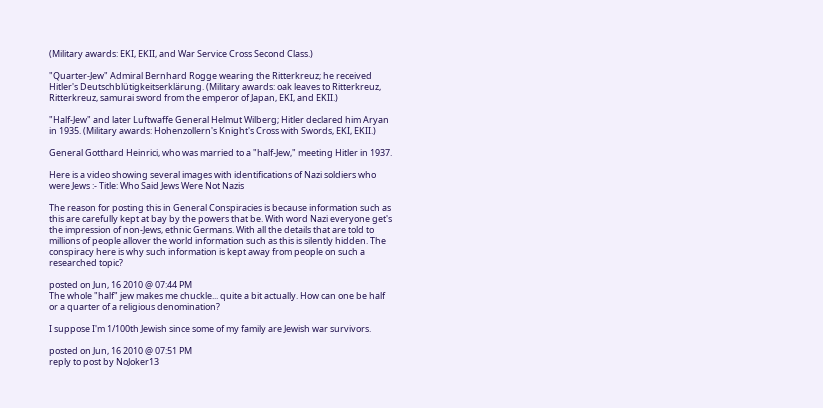(Military awards: EKI, EKII, and War Service Cross Second Class.)

"Quarter-Jew" Admiral Bernhard Rogge wearing the Ritterkreuz; he received Hitler's Deutschblütigkeitserklärung. (Military awards: oak leaves to Ritterkreuz, Ritterkreuz, samurai sword from the emperor of Japan, EKI, and EKII.)

"Half-Jew" and later Luftwaffe General Helmut Wilberg; Hitler declared him Aryan in 1935. (Military awards: Hohenzollern's Knight's Cross with Swords, EKI, EKII.)

General Gotthard Heinrici, who was married to a "half-Jew," meeting Hitler in 1937.

Here is a video showing several images with identifications of Nazi soldiers who were Jews :- Title: Who Said Jews Were Not Nazis

The reason for posting this in General Conspiracies is because information such as this are carefully kept at bay by the powers that be. With word Nazi everyone get's the impression of non-Jews, ethnic Germans. With all the details that are told to millions of people allover the world information such as this is silently hidden. The conspiracy here is why such information is kept away from people on such a researched topic?

posted on Jun, 16 2010 @ 07:44 PM
The whole "half" jew makes me chuckle... quite a bit actually. How can one be half or a quarter of a religious denomination?

I suppose I'm 1/100th Jewish since some of my family are Jewish war survivors.

posted on Jun, 16 2010 @ 07:51 PM
reply to post by NoJoker13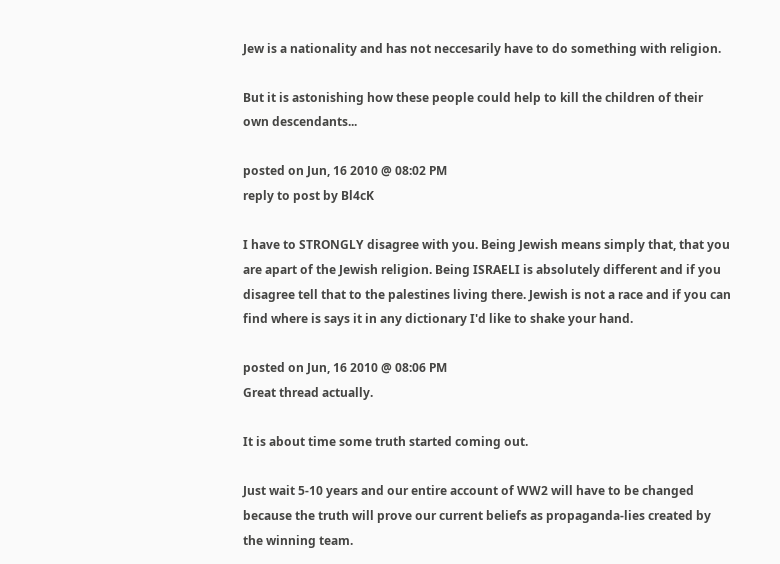Jew is a nationality and has not neccesarily have to do something with religion.

But it is astonishing how these people could help to kill the children of their own descendants...

posted on Jun, 16 2010 @ 08:02 PM
reply to post by Bl4cK

I have to STRONGLY disagree with you. Being Jewish means simply that, that you are apart of the Jewish religion. Being ISRAELI is absolutely different and if you disagree tell that to the palestines living there. Jewish is not a race and if you can find where is says it in any dictionary I'd like to shake your hand.

posted on Jun, 16 2010 @ 08:06 PM
Great thread actually.

It is about time some truth started coming out.

Just wait 5-10 years and our entire account of WW2 will have to be changed because the truth will prove our current beliefs as propaganda-lies created by the winning team.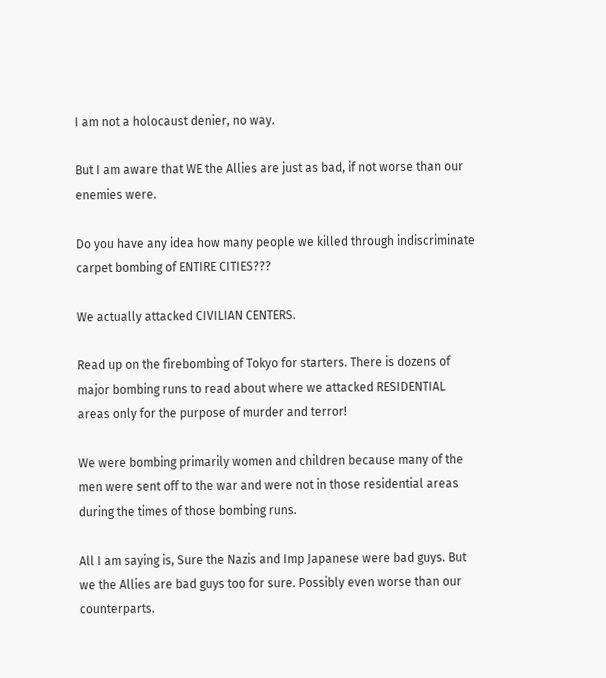I am not a holocaust denier, no way.

But I am aware that WE the Allies are just as bad, if not worse than our enemies were.

Do you have any idea how many people we killed through indiscriminate carpet bombing of ENTIRE CITIES???

We actually attacked CIVILIAN CENTERS.

Read up on the firebombing of Tokyo for starters. There is dozens of major bombing runs to read about where we attacked RESIDENTIAL areas only for the purpose of murder and terror!

We were bombing primarily women and children because many of the men were sent off to the war and were not in those residential areas during the times of those bombing runs.

All I am saying is, Sure the Nazis and Imp Japanese were bad guys. But we the Allies are bad guys too for sure. Possibly even worse than our counterparts.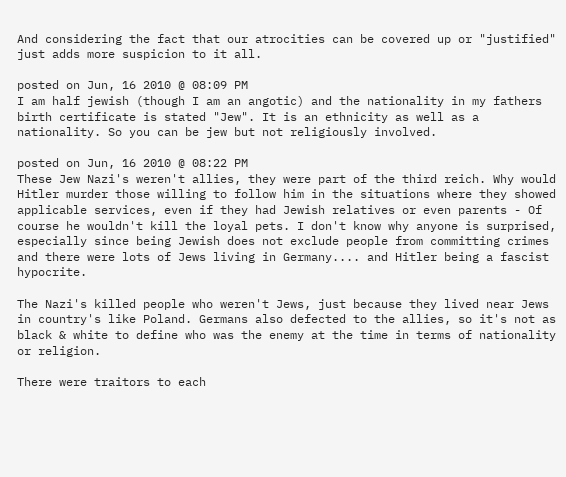And considering the fact that our atrocities can be covered up or "justified" just adds more suspicion to it all.

posted on Jun, 16 2010 @ 08:09 PM
I am half jewish (though I am an angotic) and the nationality in my fathers birth certificate is stated "Jew". It is an ethnicity as well as a nationality. So you can be jew but not religiously involved.

posted on Jun, 16 2010 @ 08:22 PM
These Jew Nazi's weren't allies, they were part of the third reich. Why would Hitler murder those willing to follow him in the situations where they showed applicable services, even if they had Jewish relatives or even parents - Of course he wouldn't kill the loyal pets. I don't know why anyone is surprised, especially since being Jewish does not exclude people from committing crimes and there were lots of Jews living in Germany.... and Hitler being a fascist hypocrite.

The Nazi's killed people who weren't Jews, just because they lived near Jews in country's like Poland. Germans also defected to the allies, so it's not as black & white to define who was the enemy at the time in terms of nationality or religion.

There were traitors to each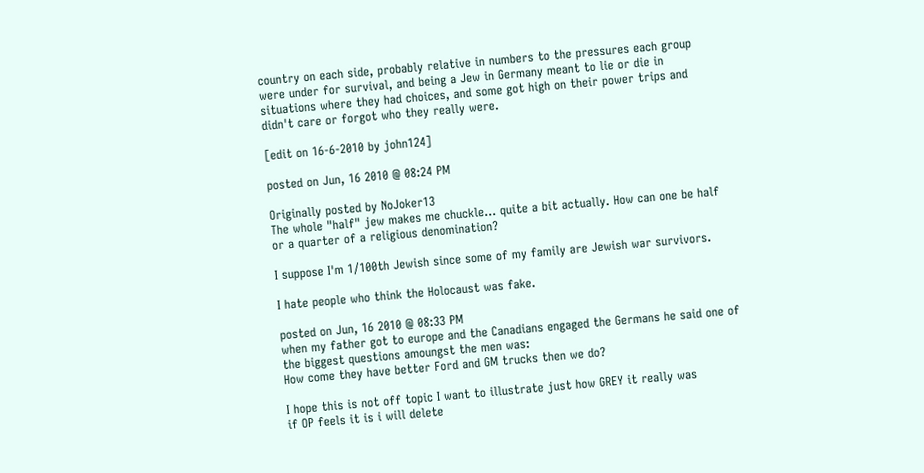country on each side, probably relative in numbers to the pressures each group were under for survival, and being a Jew in Germany meant to lie or die in situations where they had choices, and some got high on their power trips and didn't care or forgot who they really were.

[edit on 16-6-2010 by john124]

posted on Jun, 16 2010 @ 08:24 PM

Originally posted by NoJoker13
The whole "half" jew makes me chuckle... quite a bit actually. How can one be half or a quarter of a religious denomination?

I suppose I'm 1/100th Jewish since some of my family are Jewish war survivors.

I hate people who think the Holocaust was fake.

posted on Jun, 16 2010 @ 08:33 PM
when my father got to europe and the Canadians engaged the Germans he said one of the biggest questions amoungst the men was:
How come they have better Ford and GM trucks then we do?

I hope this is not off topic I want to illustrate just how GREY it really was
if OP feels it is i will delete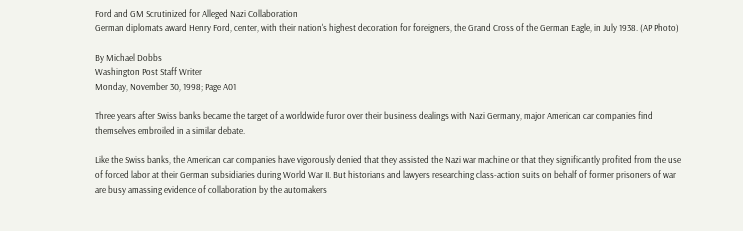Ford and GM Scrutinized for Alleged Nazi Collaboration
German diplomats award Henry Ford, center, with their nation's highest decoration for foreigners, the Grand Cross of the German Eagle, in July 1938. (AP Photo)

By Michael Dobbs
Washington Post Staff Writer
Monday, November 30, 1998; Page A01

Three years after Swiss banks became the target of a worldwide furor over their business dealings with Nazi Germany, major American car companies find themselves embroiled in a similar debate.

Like the Swiss banks, the American car companies have vigorously denied that they assisted the Nazi war machine or that they significantly profited from the use of forced labor at their German subsidiaries during World War II. But historians and lawyers researching class-action suits on behalf of former prisoners of war are busy amassing evidence of collaboration by the automakers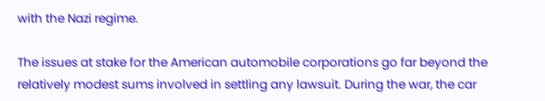with the Nazi regime.

The issues at stake for the American automobile corporations go far beyond the relatively modest sums involved in settling any lawsuit. During the war, the car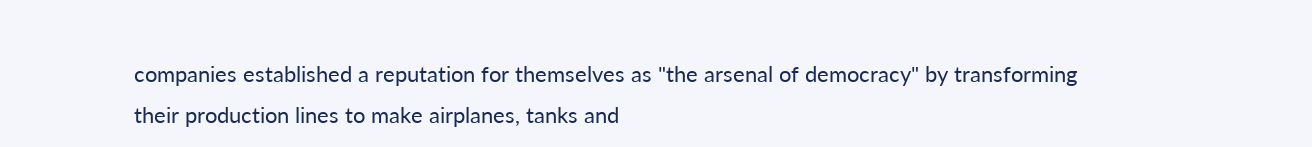companies established a reputation for themselves as "the arsenal of democracy" by transforming their production lines to make airplanes, tanks and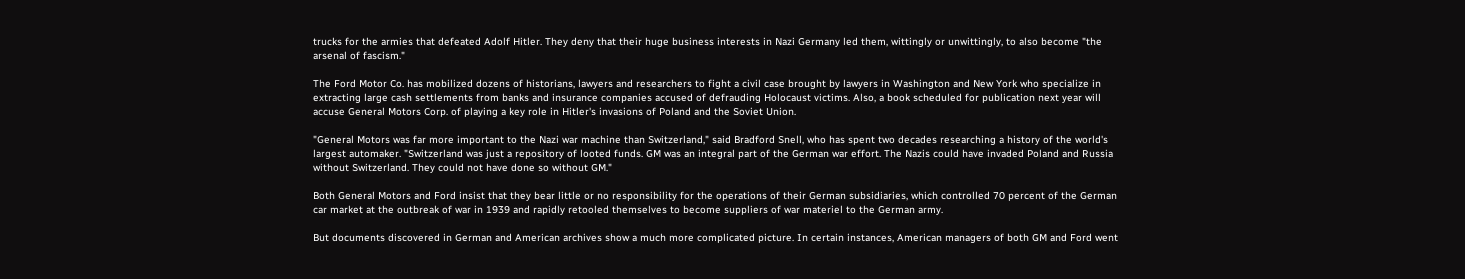trucks for the armies that defeated Adolf Hitler. They deny that their huge business interests in Nazi Germany led them, wittingly or unwittingly, to also become "the arsenal of fascism."

The Ford Motor Co. has mobilized dozens of historians, lawyers and researchers to fight a civil case brought by lawyers in Washington and New York who specialize in extracting large cash settlements from banks and insurance companies accused of defrauding Holocaust victims. Also, a book scheduled for publication next year will accuse General Motors Corp. of playing a key role in Hitler's invasions of Poland and the Soviet Union.

"General Motors was far more important to the Nazi war machine than Switzerland," said Bradford Snell, who has spent two decades researching a history of the world's largest automaker. "Switzerland was just a repository of looted funds. GM was an integral part of the German war effort. The Nazis could have invaded Poland and Russia without Switzerland. They could not have done so without GM."

Both General Motors and Ford insist that they bear little or no responsibility for the operations of their German subsidiaries, which controlled 70 percent of the German car market at the outbreak of war in 1939 and rapidly retooled themselves to become suppliers of war materiel to the German army.

But documents discovered in German and American archives show a much more complicated picture. In certain instances, American managers of both GM and Ford went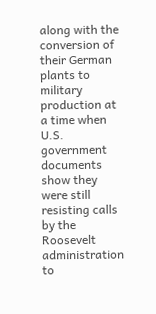along with the conversion of their German plants to military production at a time when U.S. government documents show they were still resisting calls by the Roosevelt administration to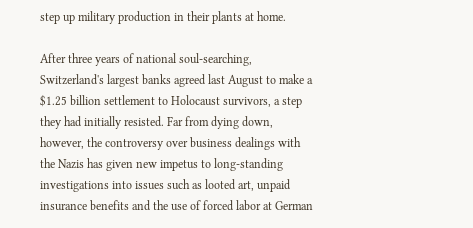step up military production in their plants at home.

After three years of national soul-searching, Switzerland's largest banks agreed last August to make a $1.25 billion settlement to Holocaust survivors, a step they had initially resisted. Far from dying down, however, the controversy over business dealings with the Nazis has given new impetus to long-standing investigations into issues such as looted art, unpaid insurance benefits and the use of forced labor at German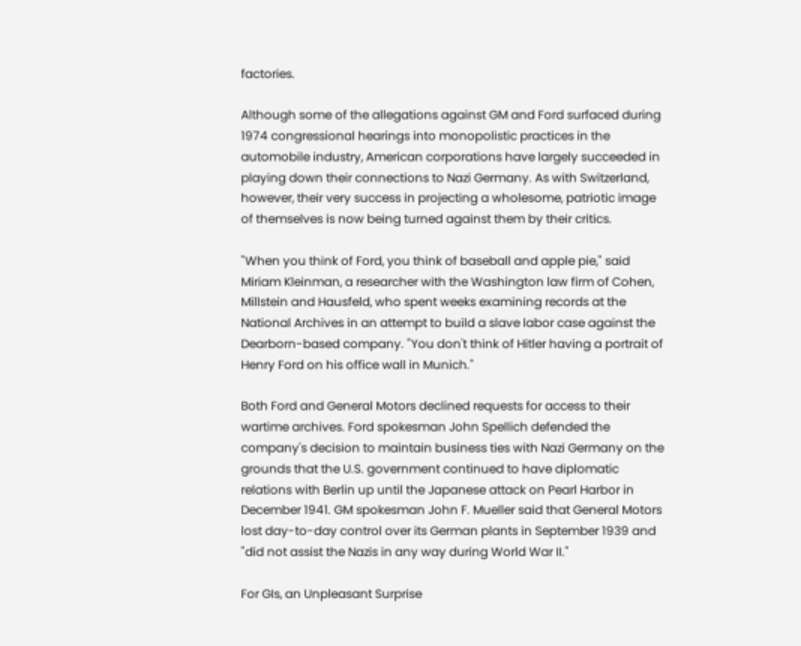factories.

Although some of the allegations against GM and Ford surfaced during 1974 congressional hearings into monopolistic practices in the automobile industry, American corporations have largely succeeded in playing down their connections to Nazi Germany. As with Switzerland, however, their very success in projecting a wholesome, patriotic image of themselves is now being turned against them by their critics.

"When you think of Ford, you think of baseball and apple pie," said Miriam Kleinman, a researcher with the Washington law firm of Cohen, Millstein and Hausfeld, who spent weeks examining records at the National Archives in an attempt to build a slave labor case against the Dearborn-based company. "You don't think of Hitler having a portrait of Henry Ford on his office wall in Munich."

Both Ford and General Motors declined requests for access to their wartime archives. Ford spokesman John Spellich defended the company's decision to maintain business ties with Nazi Germany on the grounds that the U.S. government continued to have diplomatic relations with Berlin up until the Japanese attack on Pearl Harbor in December 1941. GM spokesman John F. Mueller said that General Motors lost day-to-day control over its German plants in September 1939 and "did not assist the Nazis in any way during World War II."

For GIs, an Unpleasant Surprise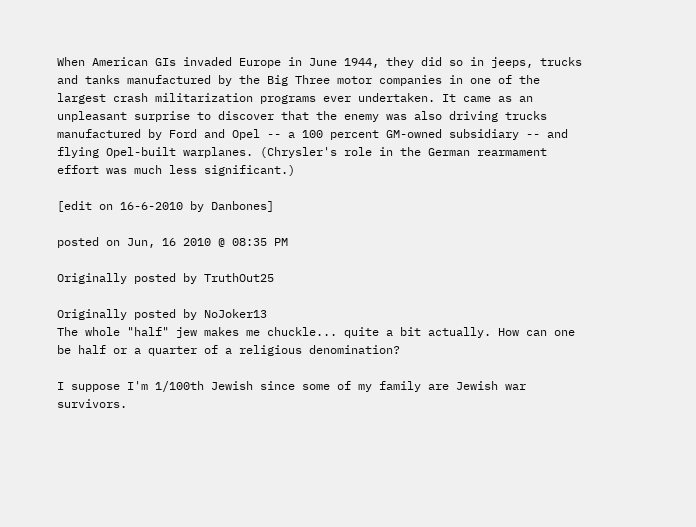When American GIs invaded Europe in June 1944, they did so in jeeps, trucks and tanks manufactured by the Big Three motor companies in one of the largest crash militarization programs ever undertaken. It came as an unpleasant surprise to discover that the enemy was also driving trucks manufactured by Ford and Opel -- a 100 percent GM-owned subsidiary -- and flying Opel-built warplanes. (Chrysler's role in the German rearmament effort was much less significant.)

[edit on 16-6-2010 by Danbones]

posted on Jun, 16 2010 @ 08:35 PM

Originally posted by TruthOut25

Originally posted by NoJoker13
The whole "half" jew makes me chuckle... quite a bit actually. How can one be half or a quarter of a religious denomination?

I suppose I'm 1/100th Jewish since some of my family are Jewish war survivors.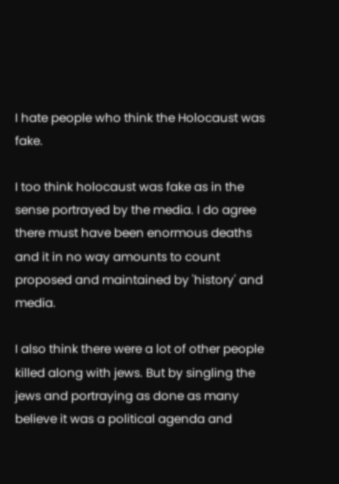I hate people who think the Holocaust was fake.

I too think holocaust was fake as in the sense portrayed by the media. I do agree there must have been enormous deaths and it in no way amounts to count proposed and maintained by 'history' and media.

I also think there were a lot of other people killed along with jews. But by singling the jews and portraying as done as many believe it was a political agenda and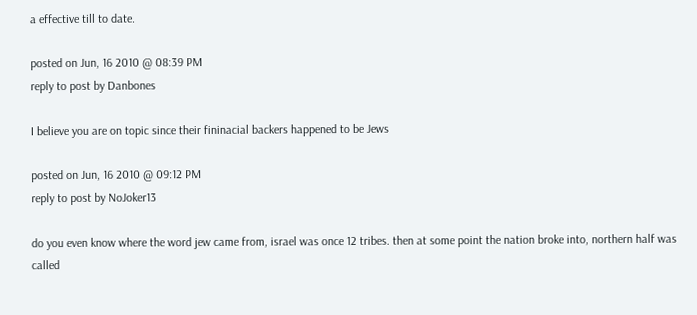a effective till to date.

posted on Jun, 16 2010 @ 08:39 PM
reply to post by Danbones

I believe you are on topic since their fininacial backers happened to be Jews

posted on Jun, 16 2010 @ 09:12 PM
reply to post by NoJoker13

do you even know where the word jew came from, israel was once 12 tribes. then at some point the nation broke into, northern half was called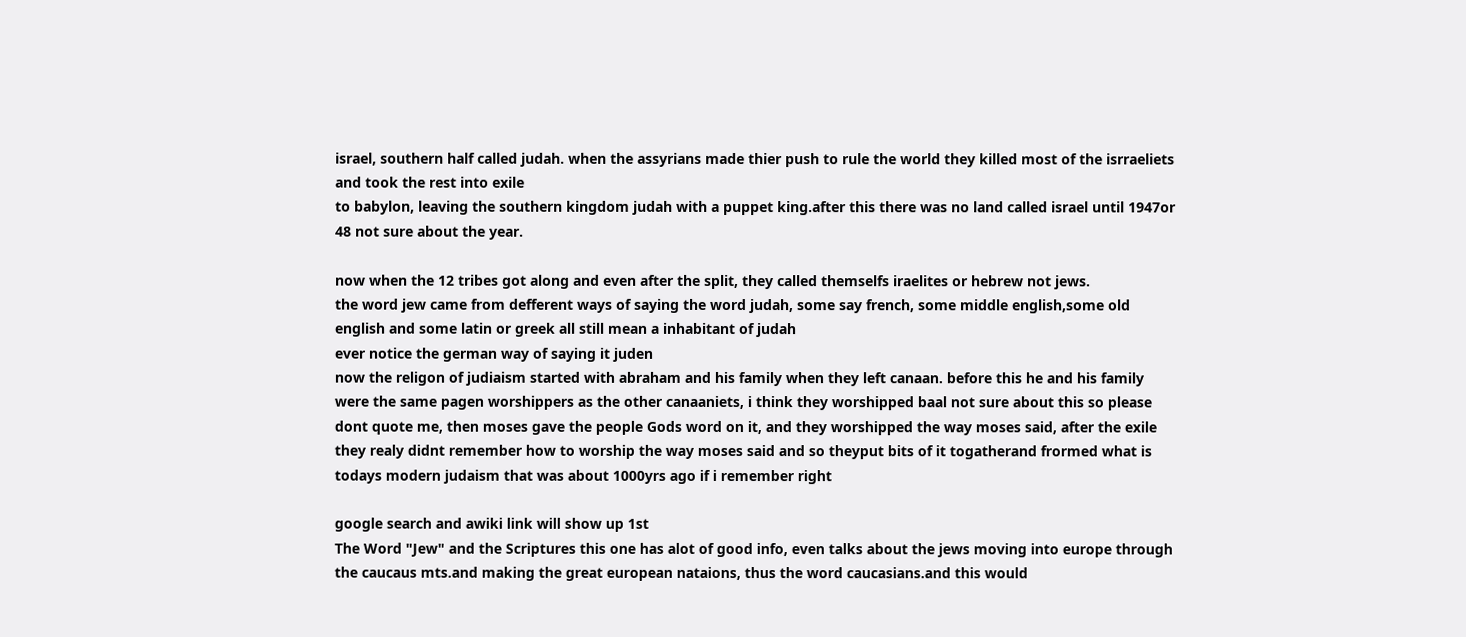israel, southern half called judah. when the assyrians made thier push to rule the world they killed most of the isrraeliets and took the rest into exile
to babylon, leaving the southern kingdom judah with a puppet king.after this there was no land called israel until 1947or 48 not sure about the year.

now when the 12 tribes got along and even after the split, they called themselfs iraelites or hebrew not jews.
the word jew came from defferent ways of saying the word judah, some say french, some middle english,some old english and some latin or greek all still mean a inhabitant of judah
ever notice the german way of saying it juden
now the religon of judiaism started with abraham and his family when they left canaan. before this he and his family were the same pagen worshippers as the other canaaniets, i think they worshipped baal not sure about this so please dont quote me, then moses gave the people Gods word on it, and they worshipped the way moses said, after the exile they realy didnt remember how to worship the way moses said and so theyput bits of it togatherand frormed what is todays modern judaism that was about 1000yrs ago if i remember right

google search and awiki link will show up 1st
The Word "Jew" and the Scriptures this one has alot of good info, even talks about the jews moving into europe through the caucaus mts.and making the great european nataions, thus the word caucasians.and this would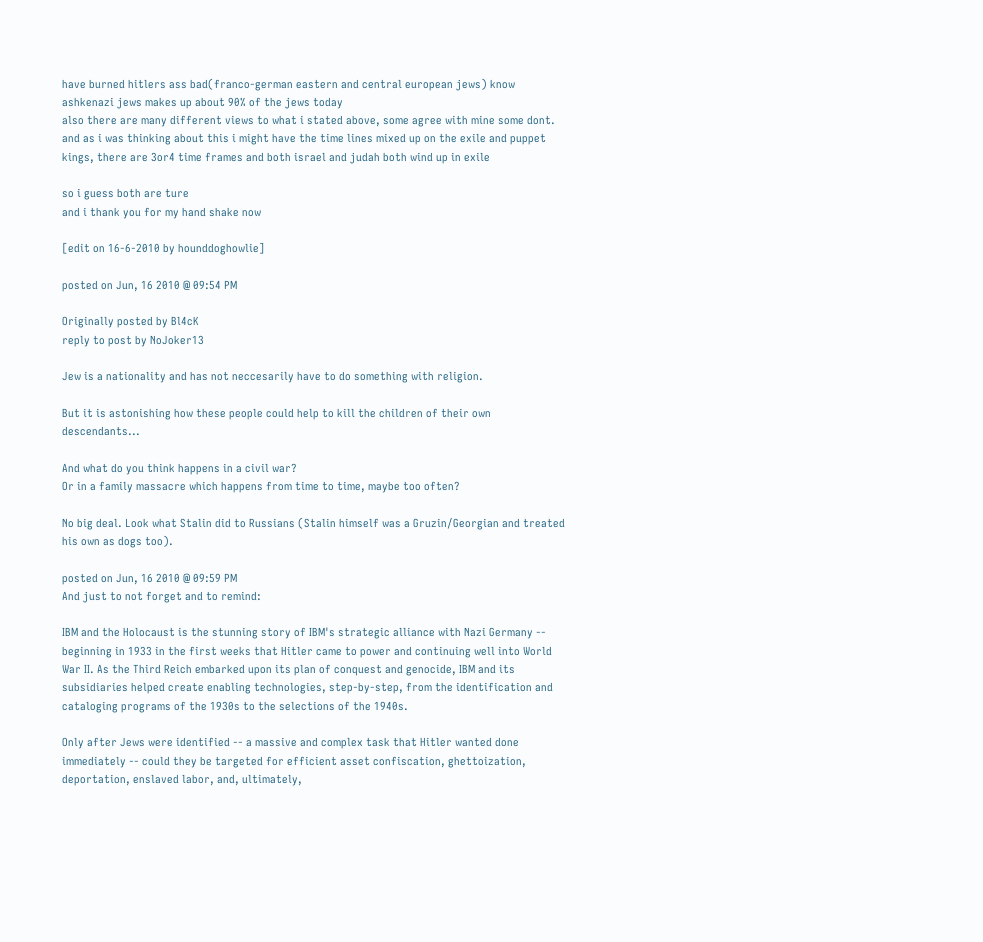have burned hitlers ass bad(franco-german eastern and central european jews) know ashkenazi jews makes up about 90% of the jews today
also there are many different views to what i stated above, some agree with mine some dont. and as i was thinking about this i might have the time lines mixed up on the exile and puppet kings, there are 3or4 time frames and both israel and judah both wind up in exile

so i guess both are ture
and i thank you for my hand shake now

[edit on 16-6-2010 by hounddoghowlie]

posted on Jun, 16 2010 @ 09:54 PM

Originally posted by Bl4cK
reply to post by NoJoker13

Jew is a nationality and has not neccesarily have to do something with religion.

But it is astonishing how these people could help to kill the children of their own descendants...

And what do you think happens in a civil war?
Or in a family massacre which happens from time to time, maybe too often?

No big deal. Look what Stalin did to Russians (Stalin himself was a Gruzin/Georgian and treated his own as dogs too).

posted on Jun, 16 2010 @ 09:59 PM
And just to not forget and to remind:

IBM and the Holocaust is the stunning story of IBM's strategic alliance with Nazi Germany -- beginning in 1933 in the first weeks that Hitler came to power and continuing well into World War II. As the Third Reich embarked upon its plan of conquest and genocide, IBM and its subsidiaries helped create enabling technologies, step-by-step, from the identification and cataloging programs of the 1930s to the selections of the 1940s.

Only after Jews were identified -- a massive and complex task that Hitler wanted done immediately -- could they be targeted for efficient asset confiscation, ghettoization, deportation, enslaved labor, and, ultimately,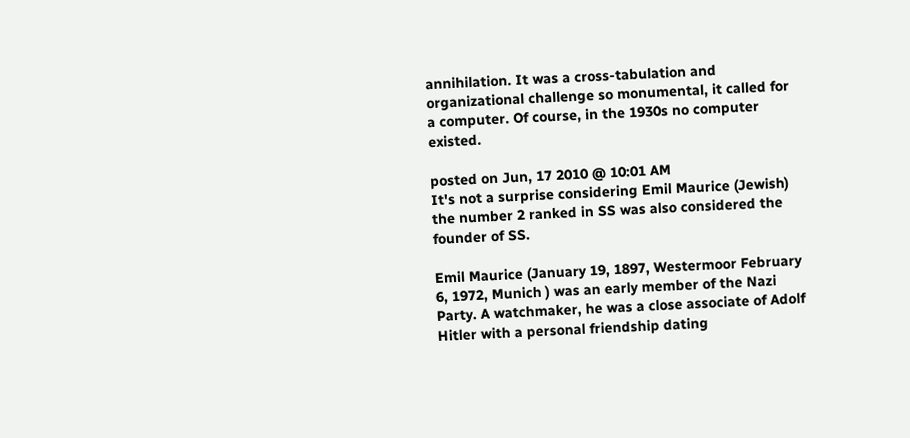annihilation. It was a cross-tabulation and organizational challenge so monumental, it called for a computer. Of course, in the 1930s no computer existed.

posted on Jun, 17 2010 @ 10:01 AM
It's not a surprise considering Emil Maurice (Jewish) the number 2 ranked in SS was also considered the founder of SS.

Emil Maurice (January 19, 1897, Westermoor February 6, 1972, Munich ) was an early member of the Nazi Party. A watchmaker, he was a close associate of Adolf Hitler with a personal friendship dating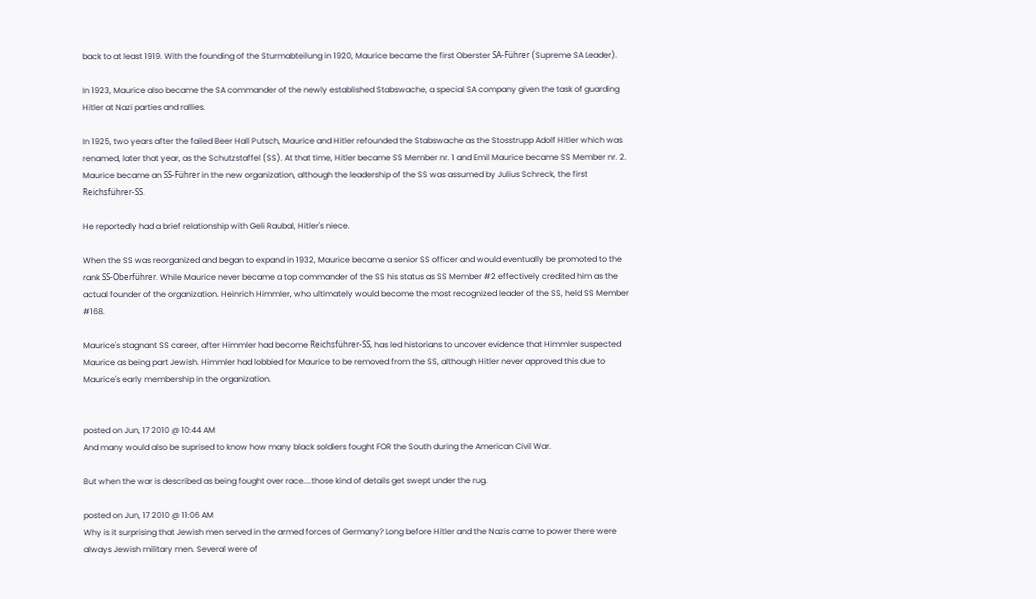back to at least 1919. With the founding of the Sturmabteilung in 1920, Maurice became the first Oberster SA-Führer (Supreme SA Leader).

In 1923, Maurice also became the SA commander of the newly established Stabswache, a special SA company given the task of guarding Hitler at Nazi parties and rallies.

In 1925, two years after the failed Beer Hall Putsch, Maurice and Hitler refounded the Stabswache as the Stosstrupp Adolf Hitler which was renamed, later that year, as the Schutzstaffel (SS). At that time, Hitler became SS Member nr. 1 and Emil Maurice became SS Member nr. 2. Maurice became an SS-Führer in the new organization, although the leadership of the SS was assumed by Julius Schreck, the first Reichsführer-SS.

He reportedly had a brief relationship with Geli Raubal, Hitler's niece.

When the SS was reorganized and began to expand in 1932, Maurice became a senior SS officer and would eventually be promoted to the rank SS-Oberführer. While Maurice never became a top commander of the SS his status as SS Member #2 effectively credited him as the actual founder of the organization. Heinrich Himmler, who ultimately would become the most recognized leader of the SS, held SS Member #168.

Maurice's stagnant SS career, after Himmler had become Reichsführer-SS, has led historians to uncover evidence that Himmler suspected Maurice as being part Jewish. Himmler had lobbied for Maurice to be removed from the SS, although Hitler never approved this due to Maurice's early membership in the organization.


posted on Jun, 17 2010 @ 10:44 AM
And many would also be suprised to know how many black soldiers fought FOR the South during the American Civil War.

But when the war is described as being fought over race....those kind of details get swept under the rug.

posted on Jun, 17 2010 @ 11:06 AM
Why is it surprising that Jewish men served in the armed forces of Germany? Long before Hitler and the Nazis came to power there were always Jewish military men. Several were of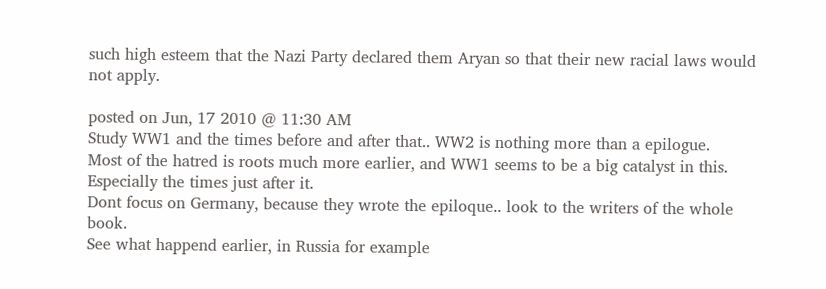such high esteem that the Nazi Party declared them Aryan so that their new racial laws would not apply.

posted on Jun, 17 2010 @ 11:30 AM
Study WW1 and the times before and after that.. WW2 is nothing more than a epilogue.
Most of the hatred is roots much more earlier, and WW1 seems to be a big catalyst in this. Especially the times just after it.
Dont focus on Germany, because they wrote the epiloque.. look to the writers of the whole book.
See what happend earlier, in Russia for example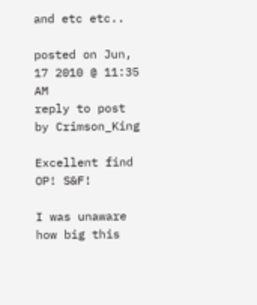and etc etc..

posted on Jun, 17 2010 @ 11:35 AM
reply to post by Crimson_King

Excellent find OP! S&F!

I was unaware how big this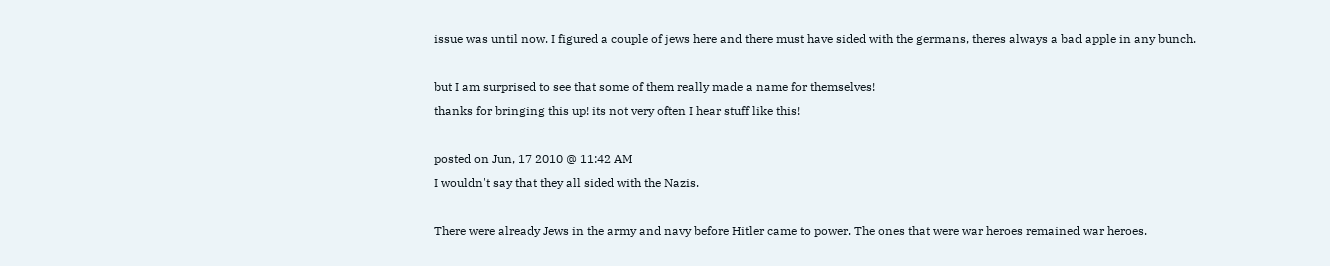issue was until now. I figured a couple of jews here and there must have sided with the germans, theres always a bad apple in any bunch.

but I am surprised to see that some of them really made a name for themselves!
thanks for bringing this up! its not very often I hear stuff like this!

posted on Jun, 17 2010 @ 11:42 AM
I wouldn't say that they all sided with the Nazis.

There were already Jews in the army and navy before Hitler came to power. The ones that were war heroes remained war heroes.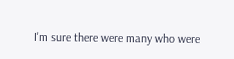I'm sure there were many who were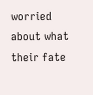worried about what their fate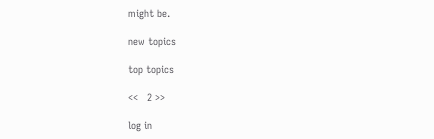might be.

new topics

top topics

<<   2 >>

log in